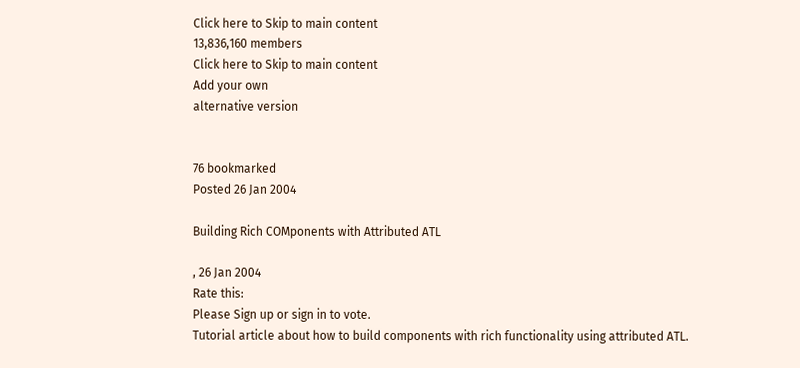Click here to Skip to main content
13,836,160 members
Click here to Skip to main content
Add your own
alternative version


76 bookmarked
Posted 26 Jan 2004

Building Rich COMponents with Attributed ATL

, 26 Jan 2004
Rate this:
Please Sign up or sign in to vote.
Tutorial article about how to build components with rich functionality using attributed ATL.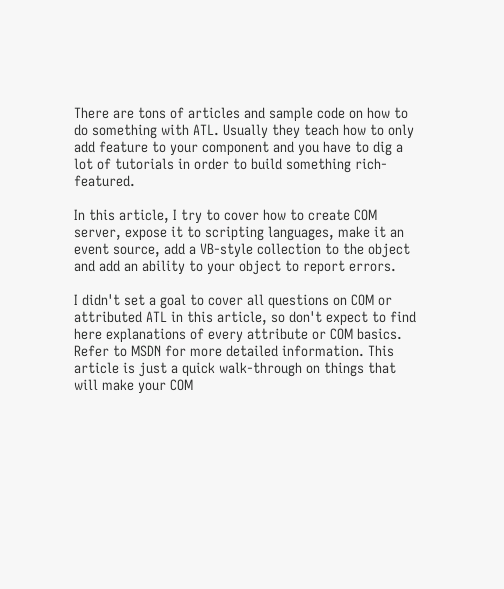There are tons of articles and sample code on how to do something with ATL. Usually they teach how to only add feature to your component and you have to dig a lot of tutorials in order to build something rich-featured.

In this article, I try to cover how to create COM server, expose it to scripting languages, make it an event source, add a VB-style collection to the object and add an ability to your object to report errors.

I didn't set a goal to cover all questions on COM or attributed ATL in this article, so don't expect to find here explanations of every attribute or COM basics. Refer to MSDN for more detailed information. This article is just a quick walk-through on things that will make your COM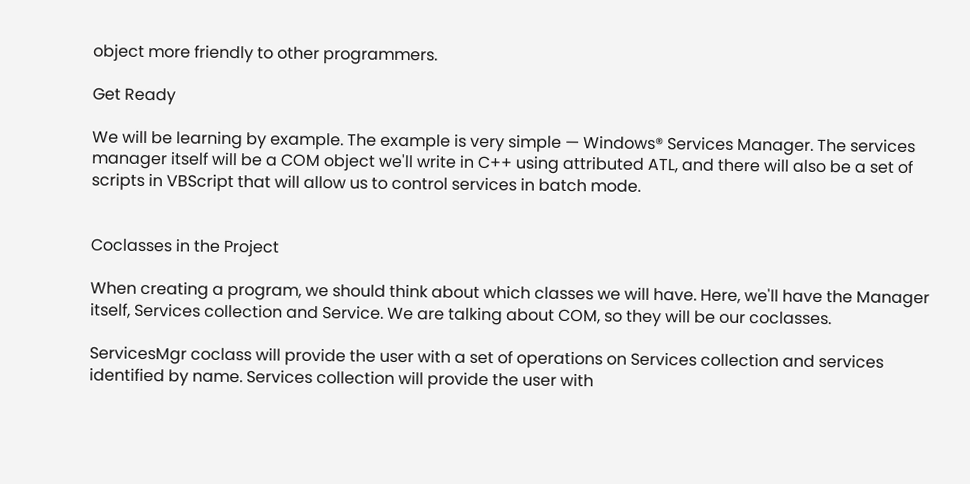object more friendly to other programmers.

Get Ready

We will be learning by example. The example is very simple — Windows® Services Manager. The services manager itself will be a COM object we'll write in C++ using attributed ATL, and there will also be a set of scripts in VBScript that will allow us to control services in batch mode.


Coclasses in the Project

When creating a program, we should think about which classes we will have. Here, we'll have the Manager itself, Services collection and Service. We are talking about COM, so they will be our coclasses.

ServicesMgr coclass will provide the user with a set of operations on Services collection and services identified by name. Services collection will provide the user with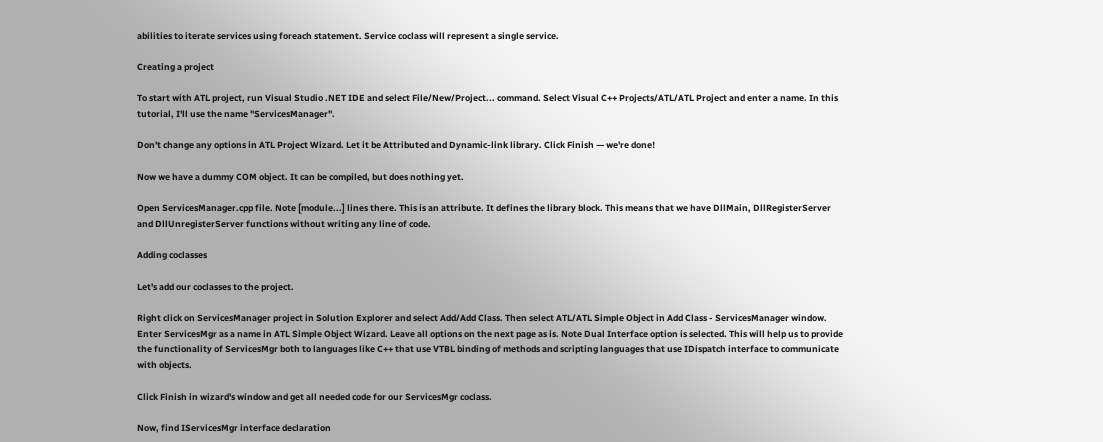abilities to iterate services using foreach statement. Service coclass will represent a single service.

Creating a project

To start with ATL project, run Visual Studio .NET IDE and select File/New/Project... command. Select Visual C++ Projects/ATL/ATL Project and enter a name. In this tutorial, I'll use the name "ServicesManager".

Don't change any options in ATL Project Wizard. Let it be Attributed and Dynamic-link library. Click Finish — we're done!

Now we have a dummy COM object. It can be compiled, but does nothing yet.

Open ServicesManager.cpp file. Note [module...] lines there. This is an attribute. It defines the library block. This means that we have DllMain, DllRegisterServer and DllUnregisterServer functions without writing any line of code.

Adding coclasses

Let's add our coclasses to the project.

Right click on ServicesManager project in Solution Explorer and select Add/Add Class. Then select ATL/ATL Simple Object in Add Class - ServicesManager window. Enter ServicesMgr as a name in ATL Simple Object Wizard. Leave all options on the next page as is. Note Dual Interface option is selected. This will help us to provide the functionality of ServicesMgr both to languages like C++ that use VTBL binding of methods and scripting languages that use IDispatch interface to communicate with objects.

Click Finish in wizard's window and get all needed code for our ServicesMgr coclass.

Now, find IServicesMgr interface declaration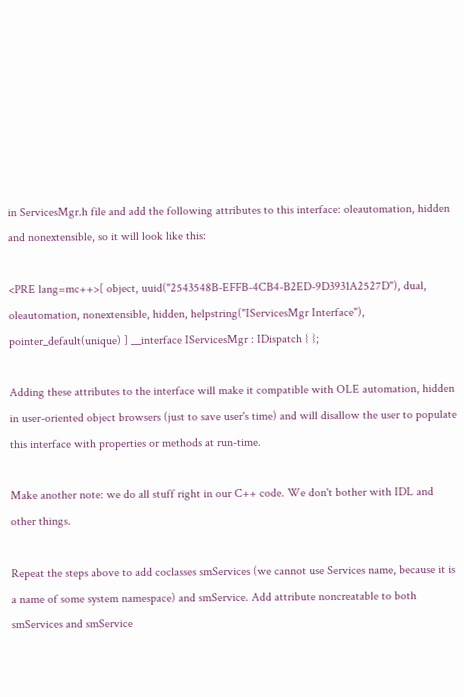in ServicesMgr.h file and add the following attributes to this interface: oleautomation, hidden and nonextensible, so it will look like this:

<PRE lang=mc++>[ object, uuid("2543548B-EFFB-4CB4-B2ED-9D3931A2527D"), dual, oleautomation, nonextensible, hidden, helpstring("IServicesMgr Interface"), pointer_default(unique) ] __interface IServicesMgr : IDispatch { };

Adding these attributes to the interface will make it compatible with OLE automation, hidden in user-oriented object browsers (just to save user's time) and will disallow the user to populate this interface with properties or methods at run-time.

Make another note: we do all stuff right in our C++ code. We don't bother with IDL and other things.

Repeat the steps above to add coclasses smServices (we cannot use Services name, because it is a name of some system namespace) and smService. Add attribute noncreatable to both smServices and smService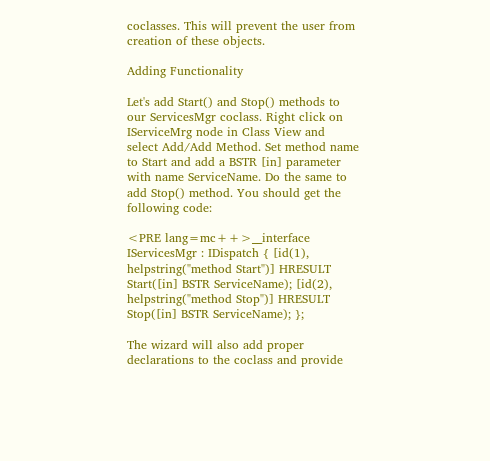coclasses. This will prevent the user from creation of these objects.

Adding Functionality

Let's add Start() and Stop() methods to our ServicesMgr coclass. Right click on IServiceMrg node in Class View and select Add/Add Method. Set method name to Start and add a BSTR [in] parameter with name ServiceName. Do the same to add Stop() method. You should get the following code:

<PRE lang=mc++>__interface IServicesMgr : IDispatch { [id(1), helpstring("method Start")] HRESULT Start([in] BSTR ServiceName); [id(2), helpstring("method Stop")] HRESULT Stop([in] BSTR ServiceName); };

The wizard will also add proper declarations to the coclass and provide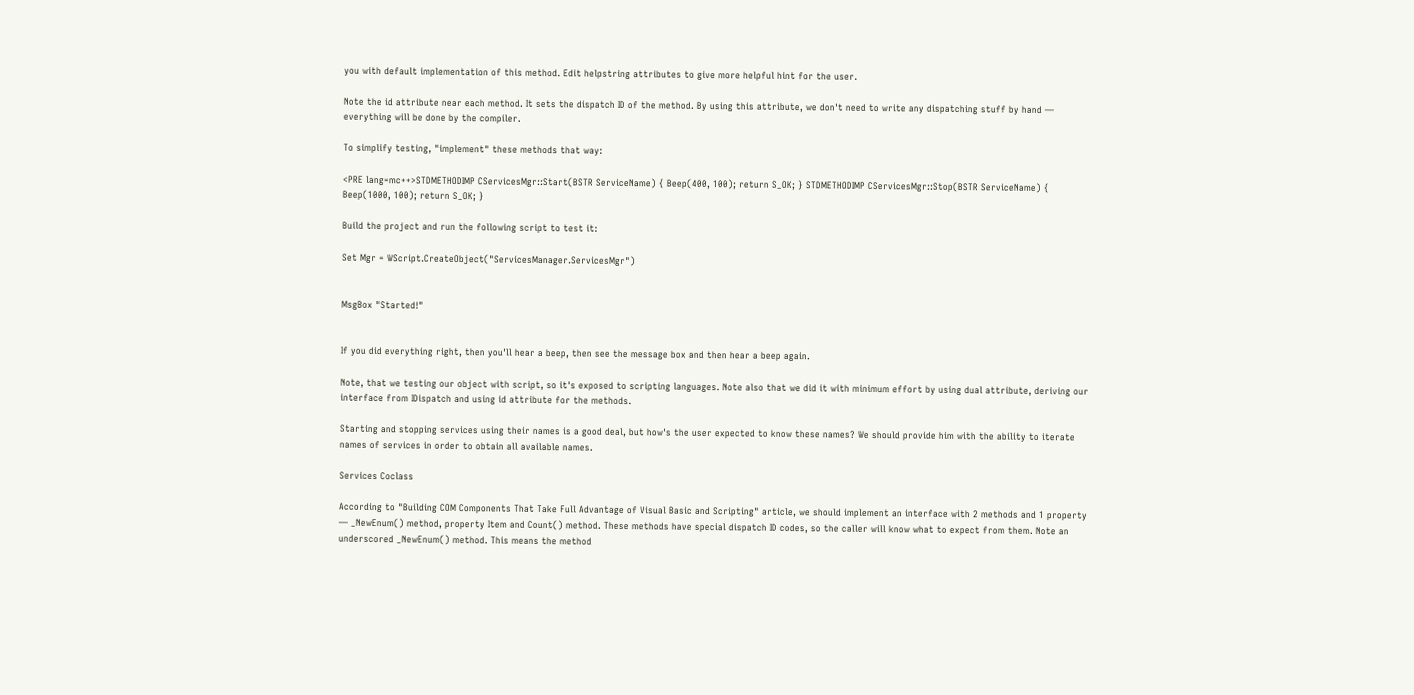you with default implementation of this method. Edit helpstring attributes to give more helpful hint for the user.

Note the id attribute near each method. It sets the dispatch ID of the method. By using this attribute, we don't need to write any dispatching stuff by hand — everything will be done by the compiler.

To simplify testing, "implement" these methods that way:

<PRE lang=mc++>STDMETHODIMP CServicesMgr::Start(BSTR ServiceName) { Beep(400, 100); return S_OK; } STDMETHODIMP CServicesMgr::Stop(BSTR ServiceName) { Beep(1000, 100); return S_OK; }

Build the project and run the following script to test it:

Set Mgr = WScript.CreateObject("ServicesManager.ServicesMgr")


MsgBox "Started!"


If you did everything right, then you'll hear a beep, then see the message box and then hear a beep again.

Note, that we testing our object with script, so it's exposed to scripting languages. Note also that we did it with minimum effort by using dual attribute, deriving our interface from IDispatch and using id attribute for the methods.

Starting and stopping services using their names is a good deal, but how's the user expected to know these names? We should provide him with the ability to iterate names of services in order to obtain all available names.

Services Coclass

According to "Building COM Components That Take Full Advantage of Visual Basic and Scripting" article, we should implement an interface with 2 methods and 1 property — _NewEnum() method, property Item and Count() method. These methods have special dispatch ID codes, so the caller will know what to expect from them. Note an underscored _NewEnum() method. This means the method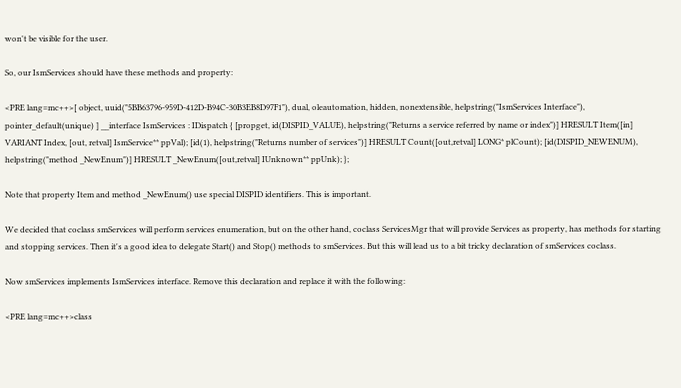won't be visible for the user.

So, our IsmServices should have these methods and property:

<PRE lang=mc++>[ object, uuid("5BB63796-959D-412D-B94C-30B3EB8D97F1"), dual, oleautomation, hidden, nonextensible, helpstring("IsmServices Interface"), pointer_default(unique) ] __interface IsmServices : IDispatch { [propget, id(DISPID_VALUE), helpstring("Returns a service referred by name or index")] HRESULT Item([in] VARIANT Index, [out, retval] IsmService** ppVal); [id(1), helpstring("Returns number of services")] HRESULT Count([out,retval] LONG* plCount); [id(DISPID_NEWENUM), helpstring("method _NewEnum")] HRESULT _NewEnum([out,retval] IUnknown** ppUnk); };

Note that property Item and method _NewEnum() use special DISPID identifiers. This is important.

We decided that coclass smServices will perform services enumeration, but on the other hand, coclass ServicesMgr that will provide Services as property, has methods for starting and stopping services. Then it's a good idea to delegate Start() and Stop() methods to smServices. But this will lead us to a bit tricky declaration of smServices coclass.

Now smServices implements IsmServices interface. Remove this declaration and replace it with the following:

<PRE lang=mc++>class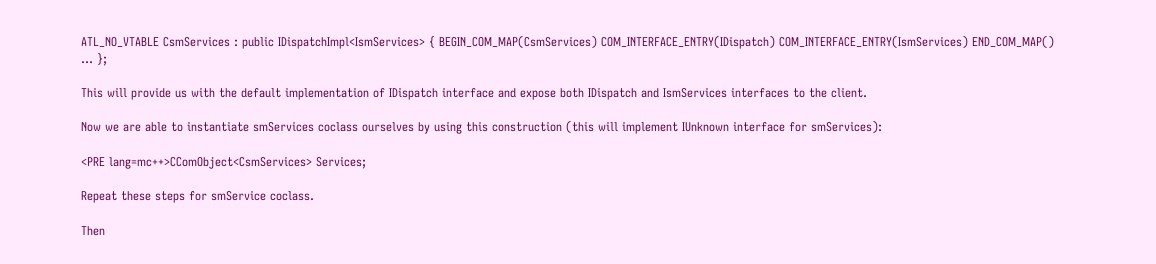ATL_NO_VTABLE CsmServices : public IDispatchImpl<IsmServices> { BEGIN_COM_MAP(CsmServices) COM_INTERFACE_ENTRY(IDispatch) COM_INTERFACE_ENTRY(IsmServices) END_COM_MAP() ... };

This will provide us with the default implementation of IDispatch interface and expose both IDispatch and IsmServices interfaces to the client.

Now we are able to instantiate smServices coclass ourselves by using this construction (this will implement IUnknown interface for smServices):

<PRE lang=mc++>CComObject<CsmServices> Services;

Repeat these steps for smService coclass.

Then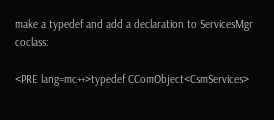make a typedef and add a declaration to ServicesMgr coclass:

<PRE lang=mc++>typedef CComObject<CsmServices>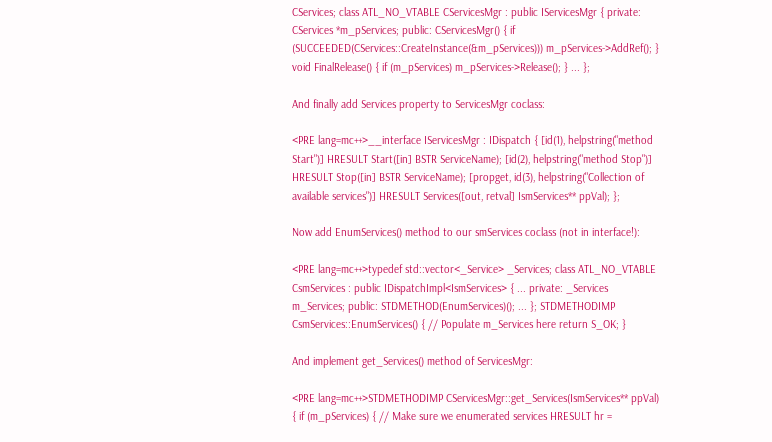CServices; class ATL_NO_VTABLE CServicesMgr : public IServicesMgr { private: CServices *m_pServices; public: CServicesMgr() { if (SUCCEEDED(CServices::CreateInstance(&m_pServices))) m_pServices->AddRef(); } void FinalRelease() { if (m_pServices) m_pServices->Release(); } ... };

And finally add Services property to ServicesMgr coclass:

<PRE lang=mc++>__interface IServicesMgr : IDispatch { [id(1), helpstring("method Start")] HRESULT Start([in] BSTR ServiceName); [id(2), helpstring("method Stop")] HRESULT Stop([in] BSTR ServiceName); [propget, id(3), helpstring("Collection of available services")] HRESULT Services([out, retval] IsmServices** ppVal); };

Now add EnumServices() method to our smServices coclass (not in interface!):

<PRE lang=mc++>typedef std::vector<_Service> _Services; class ATL_NO_VTABLE CsmServices : public IDispatchImpl<IsmServices> { ... private: _Services m_Services; public: STDMETHOD(EnumServices)(); ... }; STDMETHODIMP CsmServices::EnumServices() { // Populate m_Services here return S_OK; }

And implement get_Services() method of ServicesMgr:

<PRE lang=mc++>STDMETHODIMP CServicesMgr::get_Services(IsmServices** ppVal) { if (m_pServices) { // Make sure we enumerated services HRESULT hr =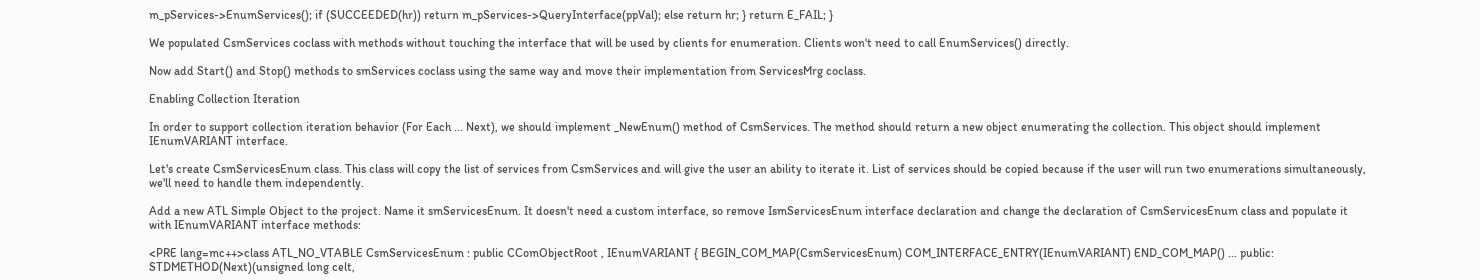m_pServices->EnumServices(); if (SUCCEEDED(hr)) return m_pServices->QueryInterface(ppVal); else return hr; } return E_FAIL; }

We populated CsmServices coclass with methods without touching the interface that will be used by clients for enumeration. Clients won't need to call EnumServices() directly.

Now add Start() and Stop() methods to smServices coclass using the same way and move their implementation from ServicesMrg coclass.

Enabling Collection Iteration

In order to support collection iteration behavior (For Each ... Next), we should implement _NewEnum() method of CsmServices. The method should return a new object enumerating the collection. This object should implement IEnumVARIANT interface.

Let's create CsmServicesEnum class. This class will copy the list of services from CsmServices and will give the user an ability to iterate it. List of services should be copied because if the user will run two enumerations simultaneously, we'll need to handle them independently.

Add a new ATL Simple Object to the project. Name it smServicesEnum. It doesn't need a custom interface, so remove IsmServicesEnum interface declaration and change the declaration of CsmServicesEnum class and populate it with IEnumVARIANT interface methods:

<PRE lang=mc++>class ATL_NO_VTABLE CsmServicesEnum : public CComObjectRoot , IEnumVARIANT { BEGIN_COM_MAP(CsmServicesEnum) COM_INTERFACE_ENTRY(IEnumVARIANT) END_COM_MAP() ... public: STDMETHOD(Next)(unsigned long celt,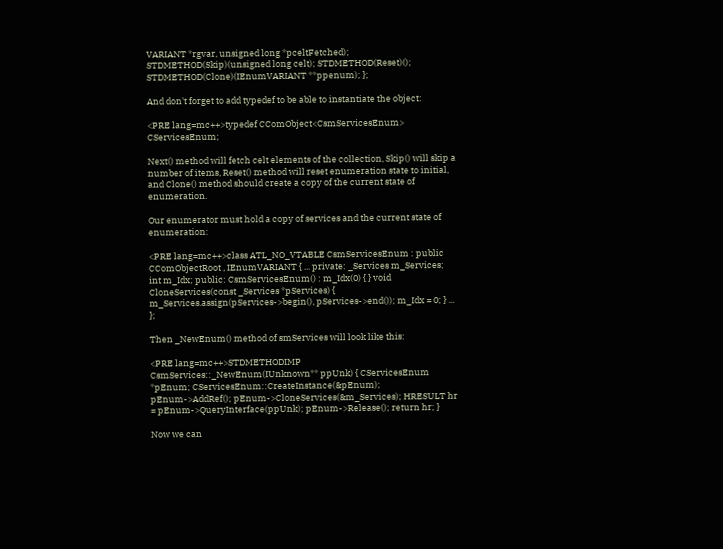VARIANT *rgvar, unsigned long *pceltFetched); STDMETHOD(Skip)(unsigned long celt); STDMETHOD(Reset)(); STDMETHOD(Clone)(IEnumVARIANT **ppenum); };

And don't forget to add typedef to be able to instantiate the object:

<PRE lang=mc++>typedef CComObject<CsmServicesEnum> CServicesEnum;

Next() method will fetch celt elements of the collection, Skip() will skip a number of items, Reset() method will reset enumeration state to initial, and Clone() method should create a copy of the current state of enumeration.

Our enumerator must hold a copy of services and the current state of enumeration:

<PRE lang=mc++>class ATL_NO_VTABLE CsmServicesEnum : public CComObjectRoot , IEnumVARIANT { ... private: _Services m_Services; int m_Idx; public: CsmServicesEnum() : m_Idx(0) { } void CloneServices(const _Services *pServices) { m_Services.assign(pServices->begin(), pServices->end()); m_Idx = 0; } ... };

Then _NewEnum() method of smServices will look like this:

<PRE lang=mc++>STDMETHODIMP CsmServices::_NewEnum(IUnknown** ppUnk) { CServicesEnum *pEnum; CServicesEnum::CreateInstance(&pEnum); pEnum->AddRef(); pEnum->CloneServices(&m_Services); HRESULT hr = pEnum->QueryInterface(ppUnk); pEnum->Release(); return hr; }

Now we can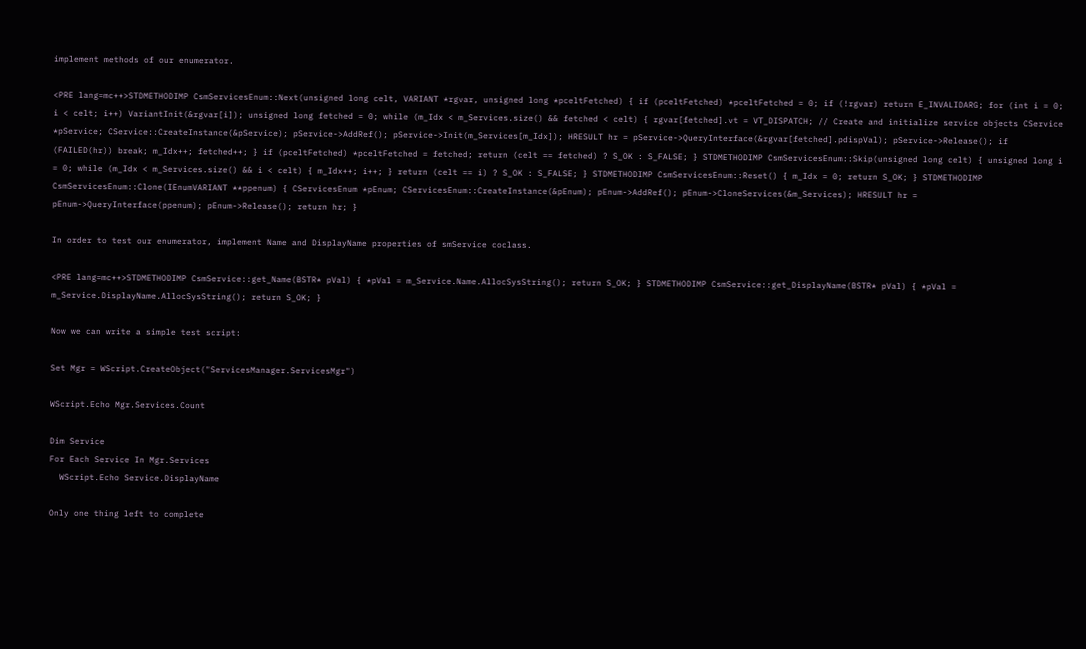implement methods of our enumerator.

<PRE lang=mc++>STDMETHODIMP CsmServicesEnum::Next(unsigned long celt, VARIANT *rgvar, unsigned long *pceltFetched) { if (pceltFetched) *pceltFetched = 0; if (!rgvar) return E_INVALIDARG; for (int i = 0; i < celt; i++) VariantInit(&rgvar[i]); unsigned long fetched = 0; while (m_Idx < m_Services.size() && fetched < celt) { rgvar[fetched].vt = VT_DISPATCH; // Create and initialize service objects CService *pService; CService::CreateInstance(&pService); pService->AddRef(); pService->Init(m_Services[m_Idx]); HRESULT hr = pService->QueryInterface(&rgvar[fetched].pdispVal); pService->Release(); if (FAILED(hr)) break; m_Idx++; fetched++; } if (pceltFetched) *pceltFetched = fetched; return (celt == fetched) ? S_OK : S_FALSE; } STDMETHODIMP CsmServicesEnum::Skip(unsigned long celt) { unsigned long i = 0; while (m_Idx < m_Services.size() && i < celt) { m_Idx++; i++; } return (celt == i) ? S_OK : S_FALSE; } STDMETHODIMP CsmServicesEnum::Reset() { m_Idx = 0; return S_OK; } STDMETHODIMP CsmServicesEnum::Clone(IEnumVARIANT **ppenum) { CServicesEnum *pEnum; CServicesEnum::CreateInstance(&pEnum); pEnum->AddRef(); pEnum->CloneServices(&m_Services); HRESULT hr = pEnum->QueryInterface(ppenum); pEnum->Release(); return hr; }

In order to test our enumerator, implement Name and DisplayName properties of smService coclass.

<PRE lang=mc++>STDMETHODIMP CsmService::get_Name(BSTR* pVal) { *pVal = m_Service.Name.AllocSysString(); return S_OK; } STDMETHODIMP CsmService::get_DisplayName(BSTR* pVal) { *pVal = m_Service.DisplayName.AllocSysString(); return S_OK; }

Now we can write a simple test script:

Set Mgr = WScript.CreateObject("ServicesManager.ServicesMgr")

WScript.Echo Mgr.Services.Count

Dim Service
For Each Service In Mgr.Services
  WScript.Echo Service.DisplayName

Only one thing left to complete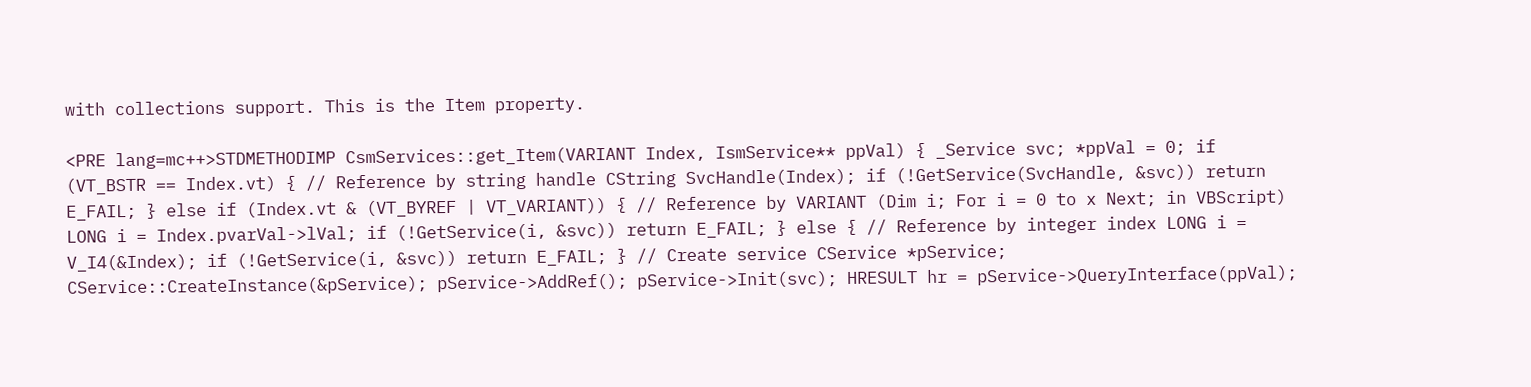with collections support. This is the Item property.

<PRE lang=mc++>STDMETHODIMP CsmServices::get_Item(VARIANT Index, IsmService** ppVal) { _Service svc; *ppVal = 0; if (VT_BSTR == Index.vt) { // Reference by string handle CString SvcHandle(Index); if (!GetService(SvcHandle, &svc)) return E_FAIL; } else if (Index.vt & (VT_BYREF | VT_VARIANT)) { // Reference by VARIANT (Dim i; For i = 0 to x Next; in VBScript) LONG i = Index.pvarVal->lVal; if (!GetService(i, &svc)) return E_FAIL; } else { // Reference by integer index LONG i = V_I4(&Index); if (!GetService(i, &svc)) return E_FAIL; } // Create service CService *pService; CService::CreateInstance(&pService); pService->AddRef(); pService->Init(svc); HRESULT hr = pService->QueryInterface(ppVal);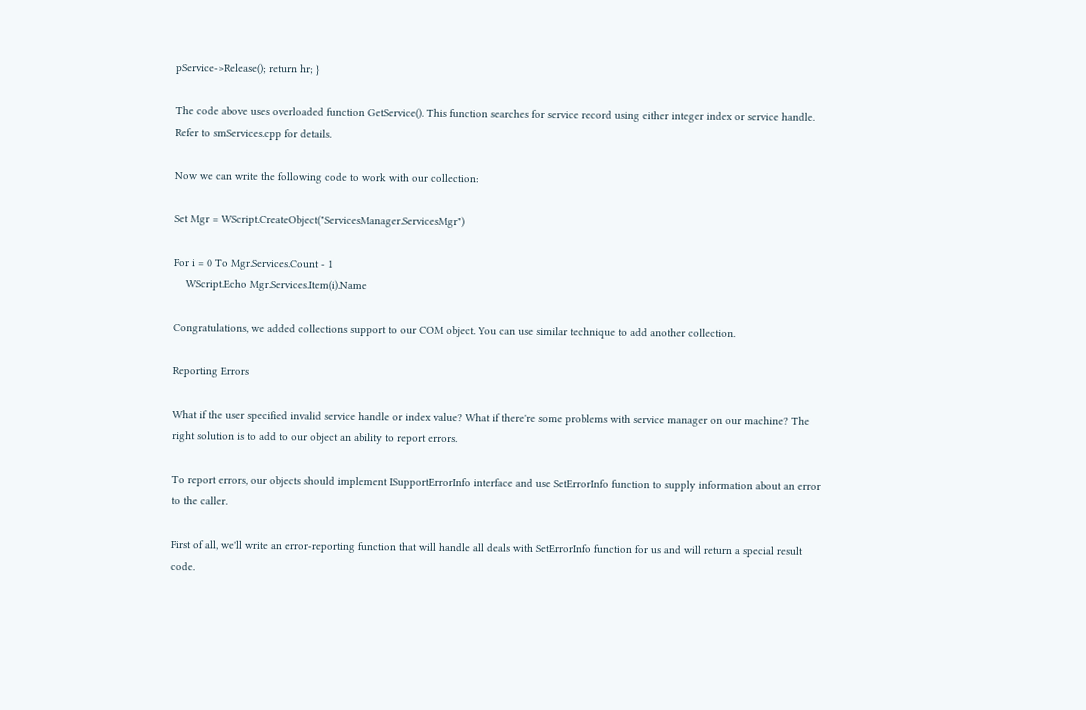pService->Release(); return hr; }

The code above uses overloaded function GetService(). This function searches for service record using either integer index or service handle. Refer to smServices.cpp for details.

Now we can write the following code to work with our collection:

Set Mgr = WScript.CreateObject("ServicesManager.ServicesMgr")

For i = 0 To Mgr.Services.Count - 1
    WScript.Echo Mgr.Services.Item(i).Name

Congratulations, we added collections support to our COM object. You can use similar technique to add another collection.

Reporting Errors

What if the user specified invalid service handle or index value? What if there're some problems with service manager on our machine? The right solution is to add to our object an ability to report errors.

To report errors, our objects should implement ISupportErrorInfo interface and use SetErrorInfo function to supply information about an error to the caller.

First of all, we'll write an error-reporting function that will handle all deals with SetErrorInfo function for us and will return a special result code.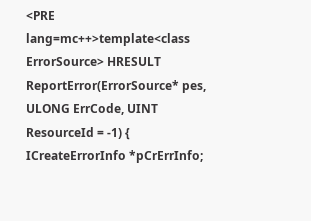<PRE lang=mc++>template<class ErrorSource> HRESULT ReportError(ErrorSource* pes, ULONG ErrCode, UINT ResourceId = -1) { ICreateErrorInfo *pCrErrInfo;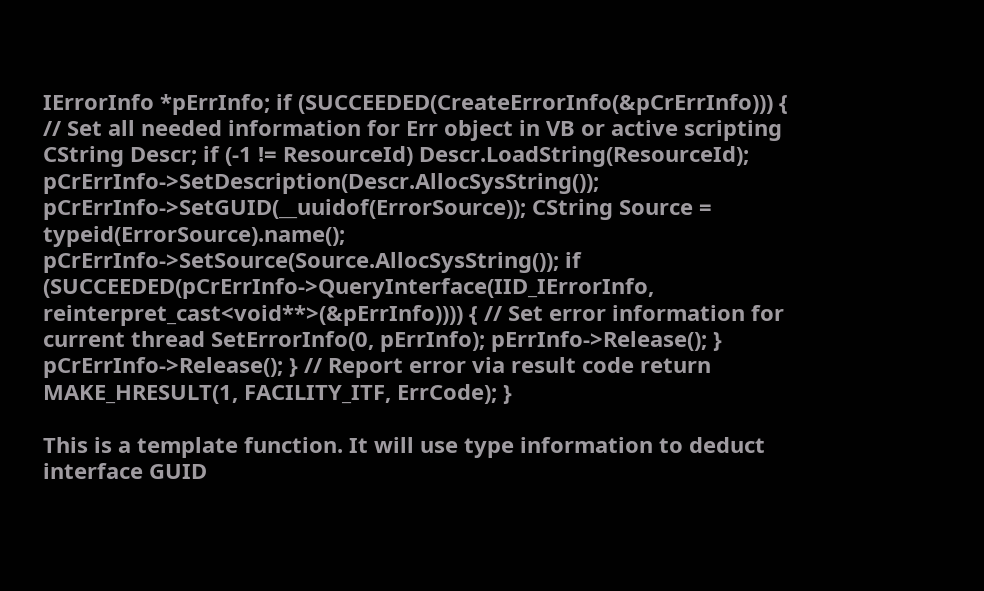IErrorInfo *pErrInfo; if (SUCCEEDED(CreateErrorInfo(&pCrErrInfo))) { // Set all needed information for Err object in VB or active scripting CString Descr; if (-1 != ResourceId) Descr.LoadString(ResourceId); pCrErrInfo->SetDescription(Descr.AllocSysString()); pCrErrInfo->SetGUID(__uuidof(ErrorSource)); CString Source = typeid(ErrorSource).name(); pCrErrInfo->SetSource(Source.AllocSysString()); if (SUCCEEDED(pCrErrInfo->QueryInterface(IID_IErrorInfo, reinterpret_cast<void**>(&pErrInfo)))) { // Set error information for current thread SetErrorInfo(0, pErrInfo); pErrInfo->Release(); } pCrErrInfo->Release(); } // Report error via result code return MAKE_HRESULT(1, FACILITY_ITF, ErrCode); }

This is a template function. It will use type information to deduct interface GUID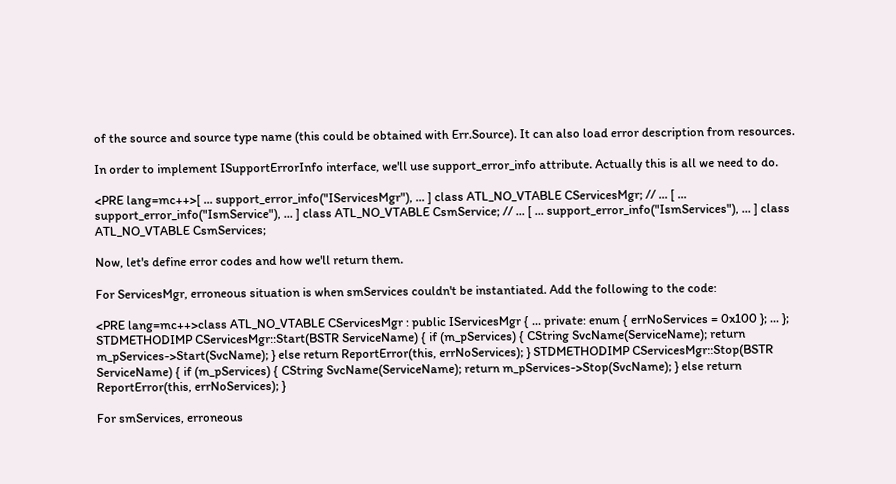of the source and source type name (this could be obtained with Err.Source). It can also load error description from resources.

In order to implement ISupportErrorInfo interface, we'll use support_error_info attribute. Actually this is all we need to do.

<PRE lang=mc++>[ ... support_error_info("IServicesMgr"), ... ] class ATL_NO_VTABLE CServicesMgr; // ... [ ... support_error_info("IsmService"), ... ] class ATL_NO_VTABLE CsmService; // ... [ ... support_error_info("IsmServices"), ... ] class ATL_NO_VTABLE CsmServices;

Now, let's define error codes and how we'll return them.

For ServicesMgr, erroneous situation is when smServices couldn't be instantiated. Add the following to the code:

<PRE lang=mc++>class ATL_NO_VTABLE CServicesMgr : public IServicesMgr { ... private: enum { errNoServices = 0x100 }; ... }; STDMETHODIMP CServicesMgr::Start(BSTR ServiceName) { if (m_pServices) { CString SvcName(ServiceName); return m_pServices->Start(SvcName); } else return ReportError(this, errNoServices); } STDMETHODIMP CServicesMgr::Stop(BSTR ServiceName) { if (m_pServices) { CString SvcName(ServiceName); return m_pServices->Stop(SvcName); } else return ReportError(this, errNoServices); }

For smServices, erroneous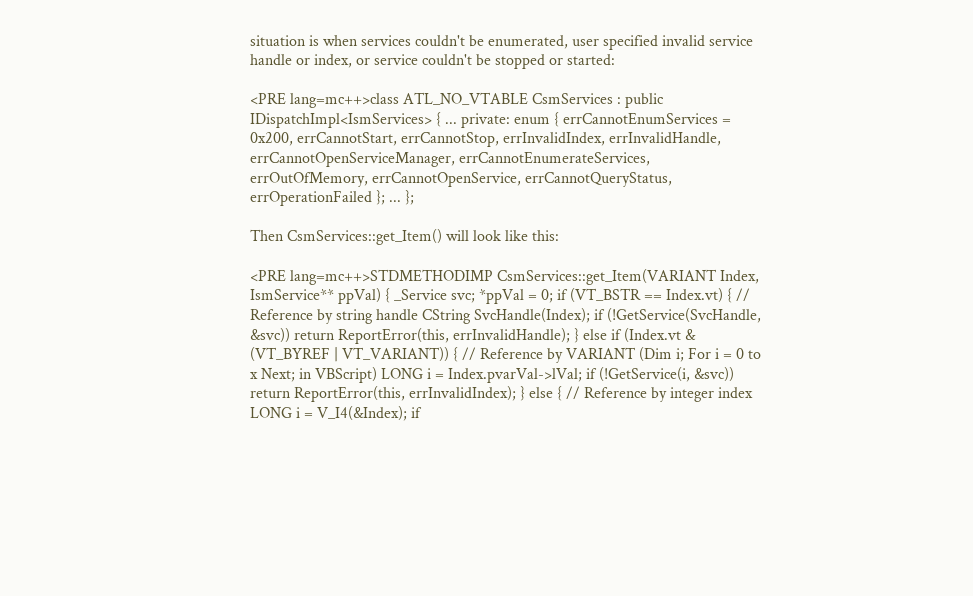situation is when services couldn't be enumerated, user specified invalid service handle or index, or service couldn't be stopped or started:

<PRE lang=mc++>class ATL_NO_VTABLE CsmServices : public IDispatchImpl<IsmServices> { ... private: enum { errCannotEnumServices = 0x200, errCannotStart, errCannotStop, errInvalidIndex, errInvalidHandle, errCannotOpenServiceManager, errCannotEnumerateServices, errOutOfMemory, errCannotOpenService, errCannotQueryStatus, errOperationFailed }; ... };

Then CsmServices::get_Item() will look like this:

<PRE lang=mc++>STDMETHODIMP CsmServices::get_Item(VARIANT Index, IsmService** ppVal) { _Service svc; *ppVal = 0; if (VT_BSTR == Index.vt) { // Reference by string handle CString SvcHandle(Index); if (!GetService(SvcHandle, &svc)) return ReportError(this, errInvalidHandle); } else if (Index.vt & (VT_BYREF | VT_VARIANT)) { // Reference by VARIANT (Dim i; For i = 0 to x Next; in VBScript) LONG i = Index.pvarVal->lVal; if (!GetService(i, &svc)) return ReportError(this, errInvalidIndex); } else { // Reference by integer index LONG i = V_I4(&Index); if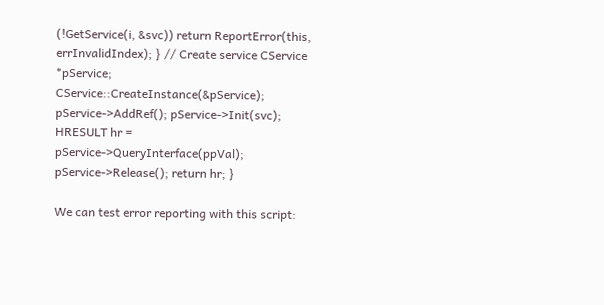(!GetService(i, &svc)) return ReportError(this, errInvalidIndex); } // Create service CService *pService; CService::CreateInstance(&pService); pService->AddRef(); pService->Init(svc); HRESULT hr = pService->QueryInterface(ppVal); pService->Release(); return hr; }

We can test error reporting with this script: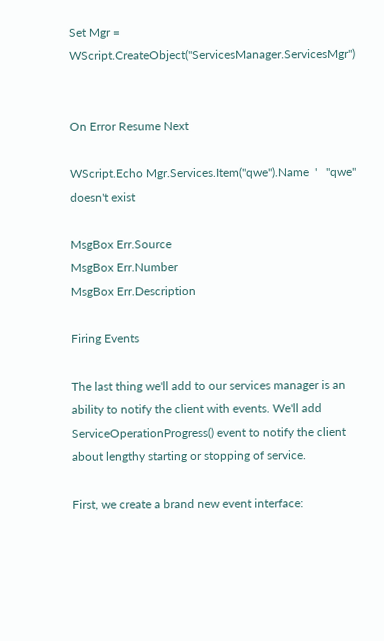Set Mgr = WScript.CreateObject("ServicesManager.ServicesMgr")


On Error Resume Next

WScript.Echo Mgr.Services.Item("qwe").Name  '   "qwe" doesn't exist

MsgBox Err.Source
MsgBox Err.Number
MsgBox Err.Description

Firing Events

The last thing we'll add to our services manager is an ability to notify the client with events. We'll add ServiceOperationProgress() event to notify the client about lengthy starting or stopping of service.

First, we create a brand new event interface: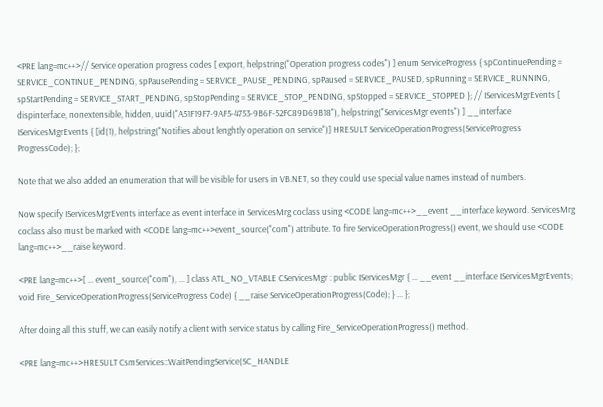<PRE lang=mc++>// Service operation progress codes [ export, helpstring("Operation progress codes") ] enum ServiceProgress { spContinuePending = SERVICE_CONTINUE_PENDING, spPausePending = SERVICE_PAUSE_PENDING, spPaused = SERVICE_PAUSED, spRunning = SERVICE_RUNNING, spStartPending = SERVICE_START_PENDING, spStopPending = SERVICE_STOP_PENDING, spStopped = SERVICE_STOPPED }; // IServicesMgrEvents [ dispinterface, nonextensible, hidden, uuid("A51F19F7-9AF5-4753-9B6F-52FC89D69B18"), helpstring("ServicesMgr events") ] __interface IServicesMgrEvents { [id(1), helpstring("Notifies about lenghtly operation on service")] HRESULT ServiceOperationProgress(ServiceProgress ProgressCode); };

Note that we also added an enumeration that will be visible for users in VB.NET, so they could use special value names instead of numbers.

Now specify IServicesMgrEvents interface as event interface in ServicesMrg coclass using <CODE lang=mc++>__event __interface keyword. ServicesMrg coclass also must be marked with <CODE lang=mc++>event_source("com") attribute. To fire ServiceOperationProgress() event, we should use <CODE lang=mc++>__raise keyword.

<PRE lang=mc++>[ ... event_source("com"), ... ] class ATL_NO_VTABLE CServicesMgr : public IServicesMgr { ... __event __interface IServicesMgrEvents; void Fire_ServiceOperationProgress(ServiceProgress Code) { __raise ServiceOperationProgress(Code); } ... };

After doing all this stuff, we can easily notify a client with service status by calling Fire_ServiceOperationProgress() method.

<PRE lang=mc++>HRESULT CsmServices::WaitPendingService(SC_HANDLE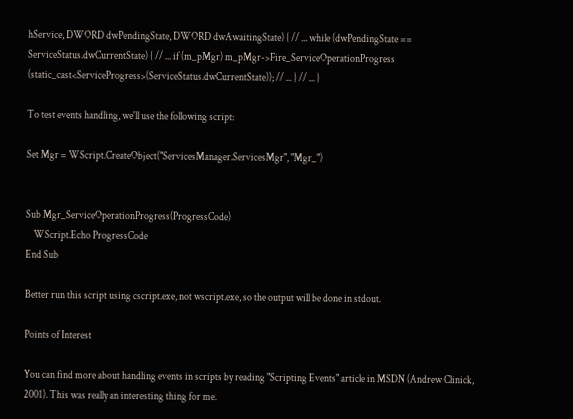hService, DWORD dwPendingState, DWORD dwAwaitingState) { // ... while (dwPendingState == ServiceStatus.dwCurrentState) { // ... if (m_pMgr) m_pMgr->Fire_ServiceOperationProgress (static_cast<ServiceProgress>(ServiceStatus.dwCurrentState)); // ... } // ... }

To test events handling, we'll use the following script:

Set Mgr = WScript.CreateObject("ServicesManager.ServicesMgr", "Mgr_")


Sub Mgr_ServiceOperationProgress(ProgressCode)
    WScript.Echo ProgressCode
End Sub

Better run this script using cscript.exe, not wscript.exe, so the output will be done in stdout.

Points of Interest

You can find more about handling events in scripts by reading "Scripting Events" article in MSDN (Andrew Clinick, 2001). This was really an interesting thing for me.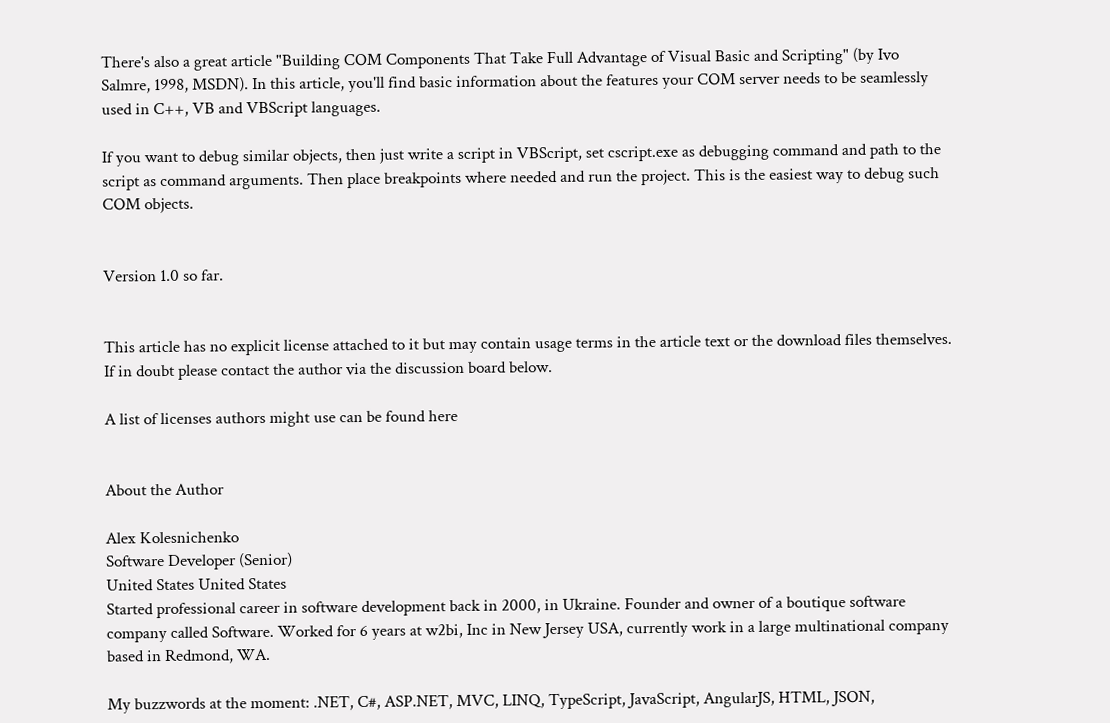There's also a great article "Building COM Components That Take Full Advantage of Visual Basic and Scripting" (by Ivo Salmre, 1998, MSDN). In this article, you'll find basic information about the features your COM server needs to be seamlessly used in C++, VB and VBScript languages.

If you want to debug similar objects, then just write a script in VBScript, set cscript.exe as debugging command and path to the script as command arguments. Then place breakpoints where needed and run the project. This is the easiest way to debug such COM objects.


Version 1.0 so far.


This article has no explicit license attached to it but may contain usage terms in the article text or the download files themselves. If in doubt please contact the author via the discussion board below.

A list of licenses authors might use can be found here


About the Author

Alex Kolesnichenko
Software Developer (Senior)
United States United States
Started professional career in software development back in 2000, in Ukraine. Founder and owner of a boutique software company called Software. Worked for 6 years at w2bi, Inc in New Jersey USA, currently work in a large multinational company based in Redmond, WA.

My buzzwords at the moment: .NET, C#, ASP.NET, MVC, LINQ, TypeScript, JavaScript, AngularJS, HTML, JSON,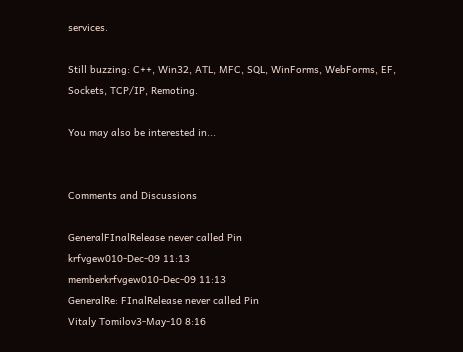services.

Still buzzing: C++, Win32, ATL, MFC, SQL, WinForms, WebForms, EF, Sockets, TCP/IP, Remoting.

You may also be interested in...


Comments and Discussions

GeneralFInalRelease never called Pin
krfvgew010-Dec-09 11:13
memberkrfvgew010-Dec-09 11:13
GeneralRe: FInalRelease never called Pin
Vitaly Tomilov3-May-10 8:16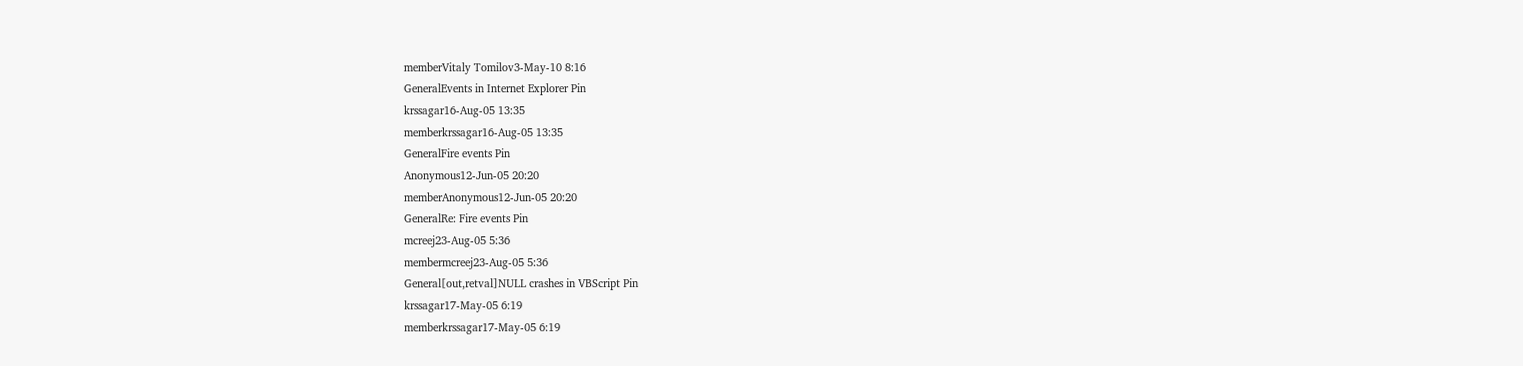memberVitaly Tomilov3-May-10 8:16
GeneralEvents in Internet Explorer Pin
krssagar16-Aug-05 13:35
memberkrssagar16-Aug-05 13:35
GeneralFire events Pin
Anonymous12-Jun-05 20:20
memberAnonymous12-Jun-05 20:20
GeneralRe: Fire events Pin
mcreej23-Aug-05 5:36
membermcreej23-Aug-05 5:36
General[out,retval]NULL crashes in VBScript Pin
krssagar17-May-05 6:19
memberkrssagar17-May-05 6:19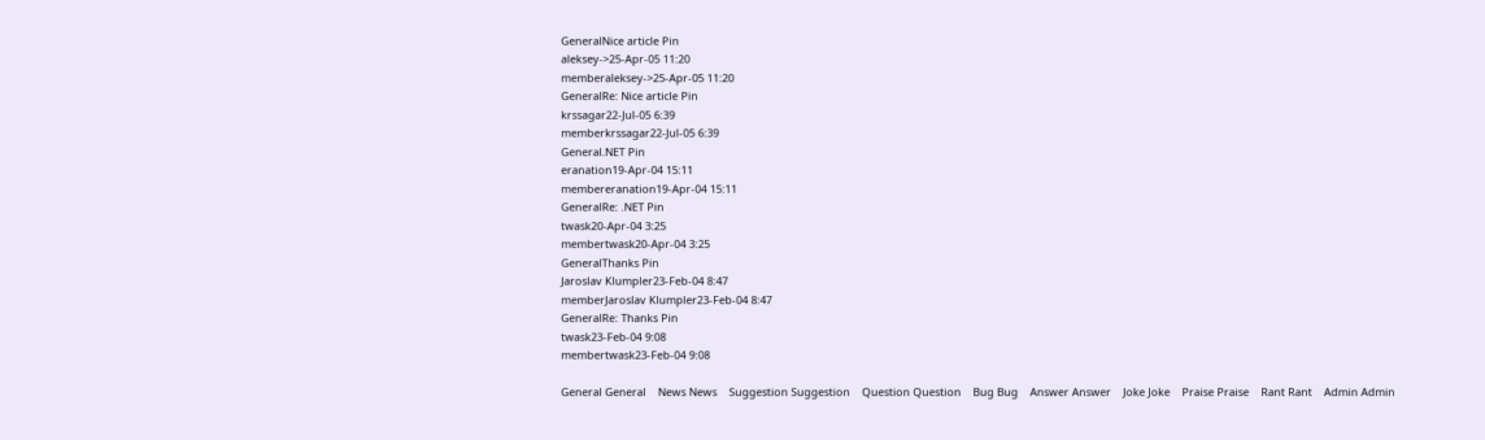GeneralNice article Pin
aleksey->25-Apr-05 11:20
memberaleksey->25-Apr-05 11:20
GeneralRe: Nice article Pin
krssagar22-Jul-05 6:39
memberkrssagar22-Jul-05 6:39
General.NET Pin
eranation19-Apr-04 15:11
membereranation19-Apr-04 15:11
GeneralRe: .NET Pin
twask20-Apr-04 3:25
membertwask20-Apr-04 3:25
GeneralThanks Pin
Jaroslav Klumpler23-Feb-04 8:47
memberJaroslav Klumpler23-Feb-04 8:47
GeneralRe: Thanks Pin
twask23-Feb-04 9:08
membertwask23-Feb-04 9:08

General General    News News    Suggestion Suggestion    Question Question    Bug Bug    Answer Answer    Joke Joke    Praise Praise    Rant Rant    Admin Admin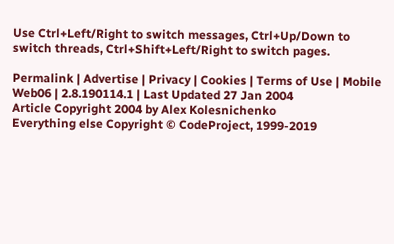Use Ctrl+Left/Right to switch messages, Ctrl+Up/Down to switch threads, Ctrl+Shift+Left/Right to switch pages.

Permalink | Advertise | Privacy | Cookies | Terms of Use | Mobile
Web06 | 2.8.190114.1 | Last Updated 27 Jan 2004
Article Copyright 2004 by Alex Kolesnichenko
Everything else Copyright © CodeProject, 1999-2019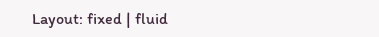Layout: fixed | fluid